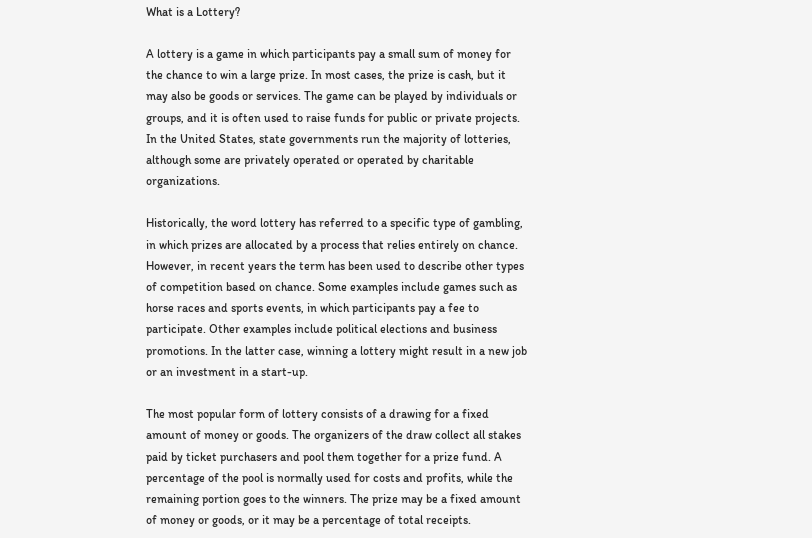What is a Lottery?

A lottery is a game in which participants pay a small sum of money for the chance to win a large prize. In most cases, the prize is cash, but it may also be goods or services. The game can be played by individuals or groups, and it is often used to raise funds for public or private projects. In the United States, state governments run the majority of lotteries, although some are privately operated or operated by charitable organizations.

Historically, the word lottery has referred to a specific type of gambling, in which prizes are allocated by a process that relies entirely on chance. However, in recent years the term has been used to describe other types of competition based on chance. Some examples include games such as horse races and sports events, in which participants pay a fee to participate. Other examples include political elections and business promotions. In the latter case, winning a lottery might result in a new job or an investment in a start-up.

The most popular form of lottery consists of a drawing for a fixed amount of money or goods. The organizers of the draw collect all stakes paid by ticket purchasers and pool them together for a prize fund. A percentage of the pool is normally used for costs and profits, while the remaining portion goes to the winners. The prize may be a fixed amount of money or goods, or it may be a percentage of total receipts.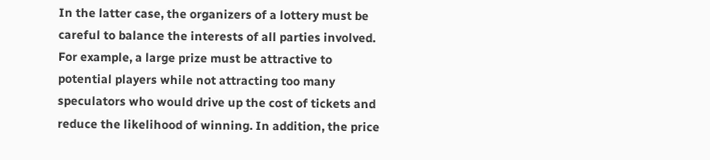In the latter case, the organizers of a lottery must be careful to balance the interests of all parties involved. For example, a large prize must be attractive to potential players while not attracting too many speculators who would drive up the cost of tickets and reduce the likelihood of winning. In addition, the price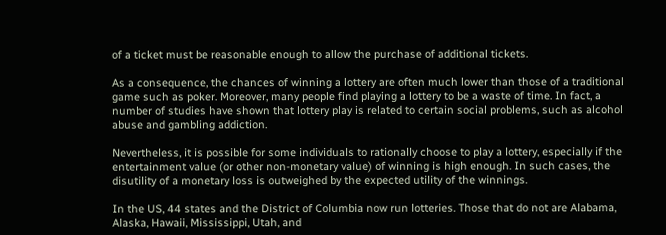of a ticket must be reasonable enough to allow the purchase of additional tickets.

As a consequence, the chances of winning a lottery are often much lower than those of a traditional game such as poker. Moreover, many people find playing a lottery to be a waste of time. In fact, a number of studies have shown that lottery play is related to certain social problems, such as alcohol abuse and gambling addiction.

Nevertheless, it is possible for some individuals to rationally choose to play a lottery, especially if the entertainment value (or other non-monetary value) of winning is high enough. In such cases, the disutility of a monetary loss is outweighed by the expected utility of the winnings.

In the US, 44 states and the District of Columbia now run lotteries. Those that do not are Alabama, Alaska, Hawaii, Mississippi, Utah, and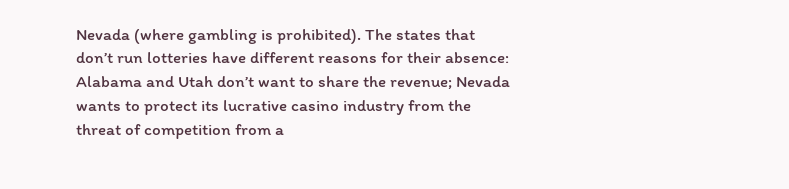Nevada (where gambling is prohibited). The states that don’t run lotteries have different reasons for their absence: Alabama and Utah don’t want to share the revenue; Nevada wants to protect its lucrative casino industry from the threat of competition from a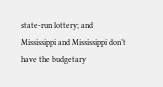state-run lottery; and Mississippi and Mississippi don’t have the budgetary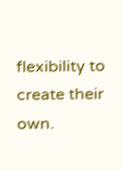flexibility to create their own.